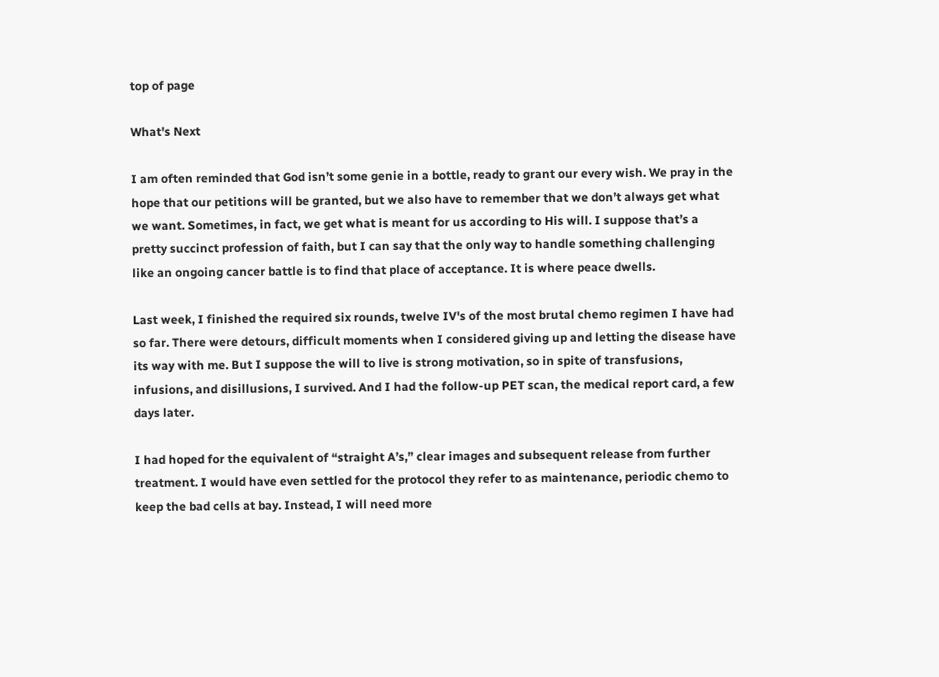top of page

What's Next

I am often reminded that God isn’t some genie in a bottle, ready to grant our every wish. We pray in the hope that our petitions will be granted, but we also have to remember that we don’t always get what we want. Sometimes, in fact, we get what is meant for us according to His will. I suppose that’s a pretty succinct profession of faith, but I can say that the only way to handle something challenging like an ongoing cancer battle is to find that place of acceptance. It is where peace dwells.

Last week, I finished the required six rounds, twelve IV's of the most brutal chemo regimen I have had so far. There were detours, difficult moments when I considered giving up and letting the disease have its way with me. But I suppose the will to live is strong motivation, so in spite of transfusions, infusions, and disillusions, I survived. And I had the follow-up PET scan, the medical report card, a few days later.

I had hoped for the equivalent of “straight A’s,” clear images and subsequent release from further treatment. I would have even settled for the protocol they refer to as maintenance, periodic chemo to keep the bad cells at bay. Instead, I will need more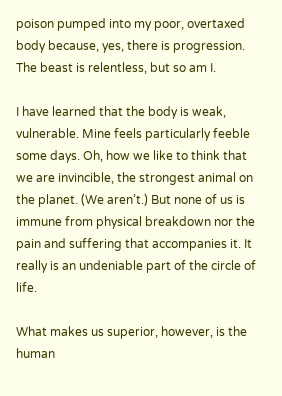poison pumped into my poor, overtaxed body because, yes, there is progression. The beast is relentless, but so am I.

I have learned that the body is weak, vulnerable. Mine feels particularly feeble some days. Oh, how we like to think that we are invincible, the strongest animal on the planet. (We aren’t.) But none of us is immune from physical breakdown nor the pain and suffering that accompanies it. It really is an undeniable part of the circle of life.

What makes us superior, however, is the human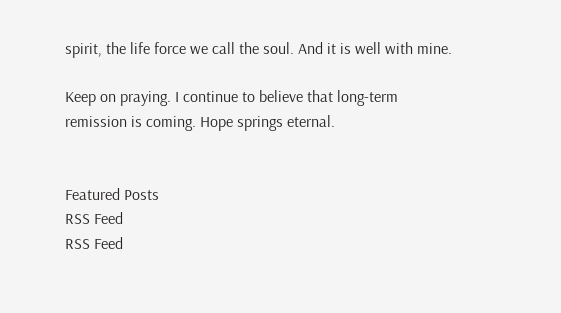spirit, the life force we call the soul. And it is well with mine.

Keep on praying. I continue to believe that long-term remission is coming. Hope springs eternal.


Featured Posts
RSS Feed
RSS Feed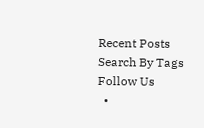Recent Posts
Search By Tags
Follow Us
  •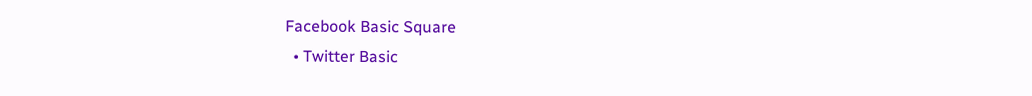Facebook Basic Square
  • Twitter Basic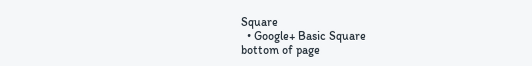Square
  • Google+ Basic Square
bottom of page